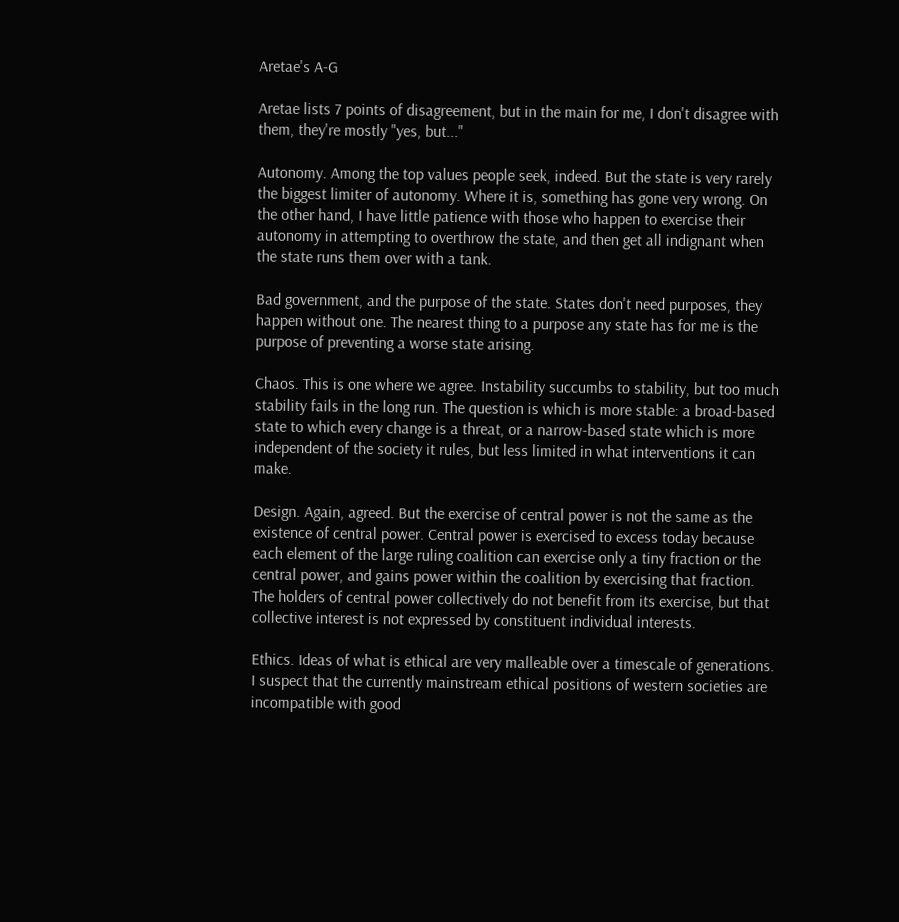Aretae's A-G

Aretae lists 7 points of disagreement, but in the main for me, I don't disagree with them, they're mostly "yes, but..."

Autonomy. Among the top values people seek, indeed. But the state is very rarely the biggest limiter of autonomy. Where it is, something has gone very wrong. On the other hand, I have little patience with those who happen to exercise their autonomy in attempting to overthrow the state, and then get all indignant when the state runs them over with a tank.

Bad government, and the purpose of the state. States don't need purposes, they happen without one. The nearest thing to a purpose any state has for me is the purpose of preventing a worse state arising.

Chaos. This is one where we agree. Instability succumbs to stability, but too much stability fails in the long run. The question is which is more stable: a broad-based state to which every change is a threat, or a narrow-based state which is more independent of the society it rules, but less limited in what interventions it can make.

Design. Again, agreed. But the exercise of central power is not the same as the existence of central power. Central power is exercised to excess today because each element of the large ruling coalition can exercise only a tiny fraction or the central power, and gains power within the coalition by exercising that fraction. The holders of central power collectively do not benefit from its exercise, but that collective interest is not expressed by constituent individual interests.

Ethics. Ideas of what is ethical are very malleable over a timescale of generations. I suspect that the currently mainstream ethical positions of western societies are incompatible with good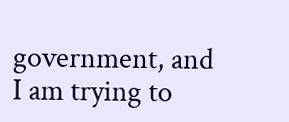government, and I am trying to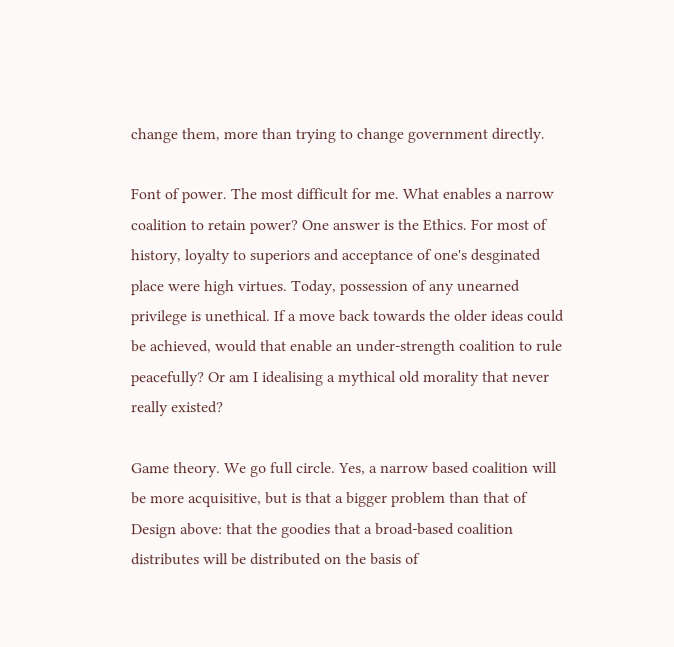change them, more than trying to change government directly.

Font of power. The most difficult for me. What enables a narrow coalition to retain power? One answer is the Ethics. For most of history, loyalty to superiors and acceptance of one's desginated place were high virtues. Today, possession of any unearned privilege is unethical. If a move back towards the older ideas could be achieved, would that enable an under-strength coalition to rule peacefully? Or am I idealising a mythical old morality that never really existed?

Game theory. We go full circle. Yes, a narrow based coalition will be more acquisitive, but is that a bigger problem than that of Design above: that the goodies that a broad-based coalition distributes will be distributed on the basis of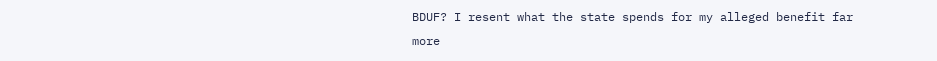BDUF? I resent what the state spends for my alleged benefit far more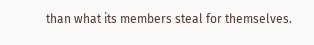than what its members steal for themselves.